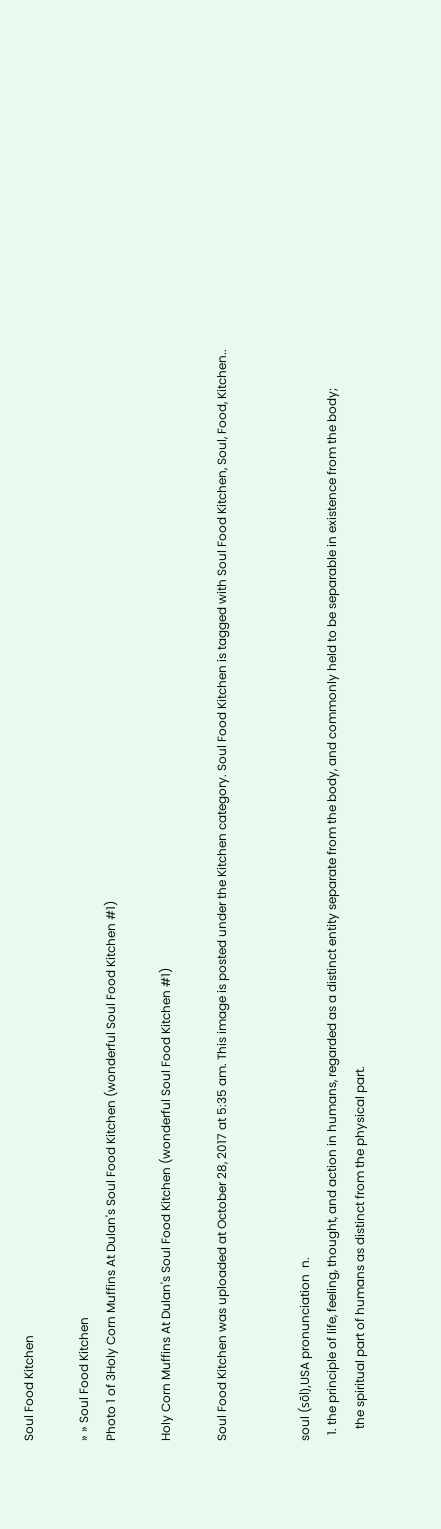Soul Food Kitchen

» » Soul Food Kitchen
Photo 1 of 3Holy Corn Muffins At Dulan's Soul Food Kitchen (wonderful Soul Food Kitchen #1)

Holy Corn Muffins At Dulan's Soul Food Kitchen (wonderful Soul Food Kitchen #1)

Soul Food Kitchen was uploaded at October 28, 2017 at 5:35 am. This image is posted under the Kitchen category. Soul Food Kitchen is tagged with Soul Food Kitchen, Soul, Food, Kitchen..


soul (sōl),USA pronunciation  n.
  1. the principle of life, feeling, thought, and action in humans, regarded as a distinct entity separate from the body, and commonly held to be separable in existence from the body;
    the spiritual part of humans as distinct from the physical part.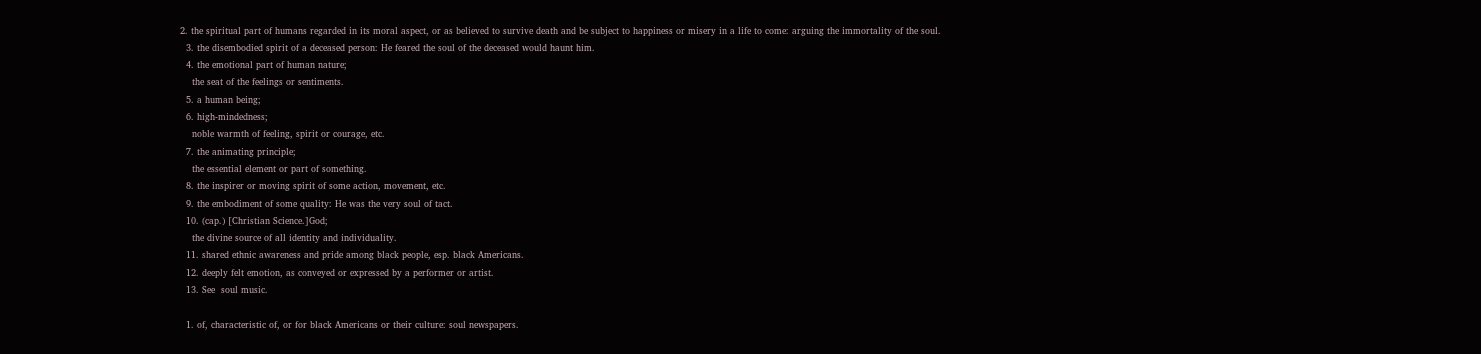2. the spiritual part of humans regarded in its moral aspect, or as believed to survive death and be subject to happiness or misery in a life to come: arguing the immortality of the soul.
  3. the disembodied spirit of a deceased person: He feared the soul of the deceased would haunt him.
  4. the emotional part of human nature;
    the seat of the feelings or sentiments.
  5. a human being;
  6. high-mindedness;
    noble warmth of feeling, spirit or courage, etc.
  7. the animating principle;
    the essential element or part of something.
  8. the inspirer or moving spirit of some action, movement, etc.
  9. the embodiment of some quality: He was the very soul of tact.
  10. (cap.) [Christian Science.]God;
    the divine source of all identity and individuality.
  11. shared ethnic awareness and pride among black people, esp. black Americans.
  12. deeply felt emotion, as conveyed or expressed by a performer or artist.
  13. See  soul music.

  1. of, characteristic of, or for black Americans or their culture: soul newspapers.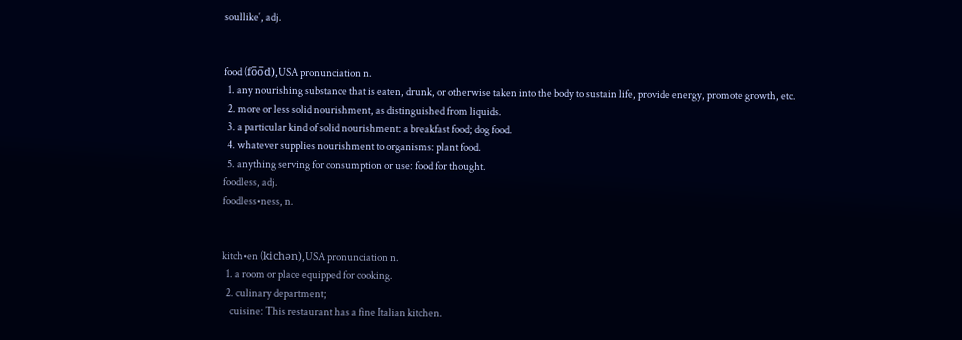soullike′, adj.


food (fo̅o̅d),USA pronunciation n.
  1. any nourishing substance that is eaten, drunk, or otherwise taken into the body to sustain life, provide energy, promote growth, etc.
  2. more or less solid nourishment, as distinguished from liquids.
  3. a particular kind of solid nourishment: a breakfast food; dog food.
  4. whatever supplies nourishment to organisms: plant food.
  5. anything serving for consumption or use: food for thought.
foodless, adj.
foodless•ness, n.


kitch•en (kichən),USA pronunciation n.
  1. a room or place equipped for cooking.
  2. culinary department;
    cuisine: This restaurant has a fine Italian kitchen.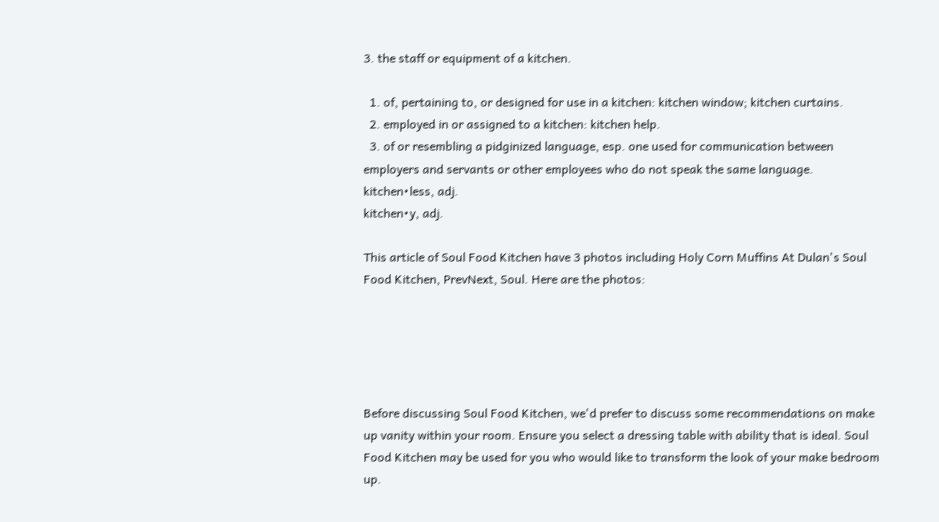3. the staff or equipment of a kitchen.

  1. of, pertaining to, or designed for use in a kitchen: kitchen window; kitchen curtains.
  2. employed in or assigned to a kitchen: kitchen help.
  3. of or resembling a pidginized language, esp. one used for communication between employers and servants or other employees who do not speak the same language.
kitchen•less, adj.
kitchen•y, adj.

This article of Soul Food Kitchen have 3 photos including Holy Corn Muffins At Dulan's Soul Food Kitchen, PrevNext, Soul. Here are the photos:





Before discussing Soul Food Kitchen, we'd prefer to discuss some recommendations on make up vanity within your room. Ensure you select a dressing table with ability that is ideal. Soul Food Kitchen may be used for you who would like to transform the look of your make bedroom up.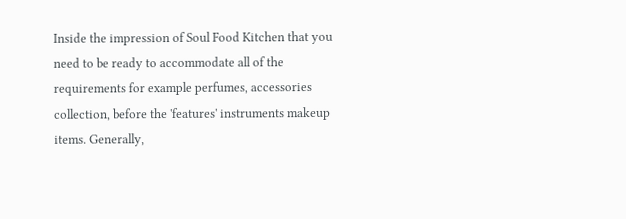Inside the impression of Soul Food Kitchen that you need to be ready to accommodate all of the requirements for example perfumes, accessories collection, before the 'features' instruments makeup items. Generally,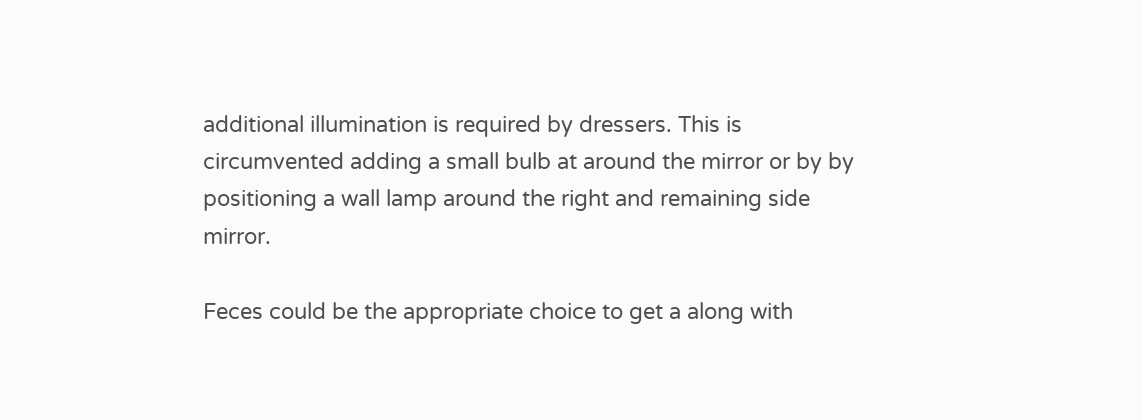additional illumination is required by dressers. This is circumvented adding a small bulb at around the mirror or by by positioning a wall lamp around the right and remaining side mirror.

Feces could be the appropriate choice to get a along with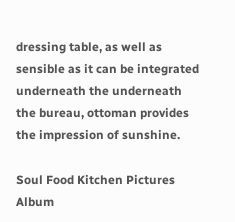dressing table, as well as sensible as it can be integrated underneath the underneath the bureau, ottoman provides the impression of sunshine.

Soul Food Kitchen Pictures Album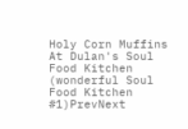Holy Corn Muffins At Dulan's Soul Food Kitchen (wonderful Soul Food Kitchen #1)PrevNext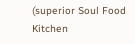(superior Soul Food Kitchen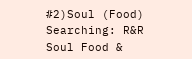#2)Soul (Food) Searching: R&R Soul Food &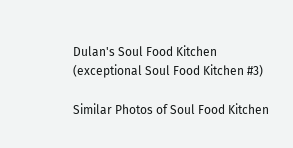Dulan's Soul Food Kitchen (exceptional Soul Food Kitchen #3)

Similar Photos of Soul Food Kitchen